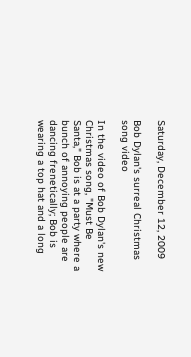Saturday, December 12, 2009

Bob Dylan's surreal Christmas song video

In the video of Bob Dylan's new Christmas song, "Must Be Santa," Bob is at a party where a bunch of annoying people are dancing frenetically; Bob is wearing a top hat and a long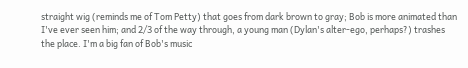straight wig (reminds me of Tom Petty) that goes from dark brown to gray; Bob is more animated than I've ever seen him; and 2/3 of the way through, a young man (Dylan's alter-ego, perhaps?) trashes the place. I'm a big fan of Bob's music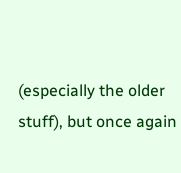(especially the older stuff), but once again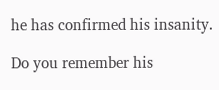he has confirmed his insanity.

Do you remember his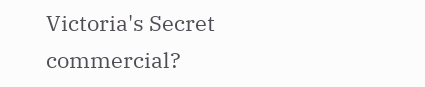Victoria's Secret commercial?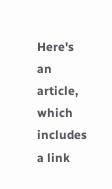Here's an article, which includes a link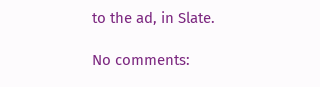to the ad, in Slate.

No comments: